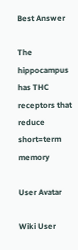Best Answer

The hippocampus has THC receptors that reduce short=term memory

User Avatar

Wiki User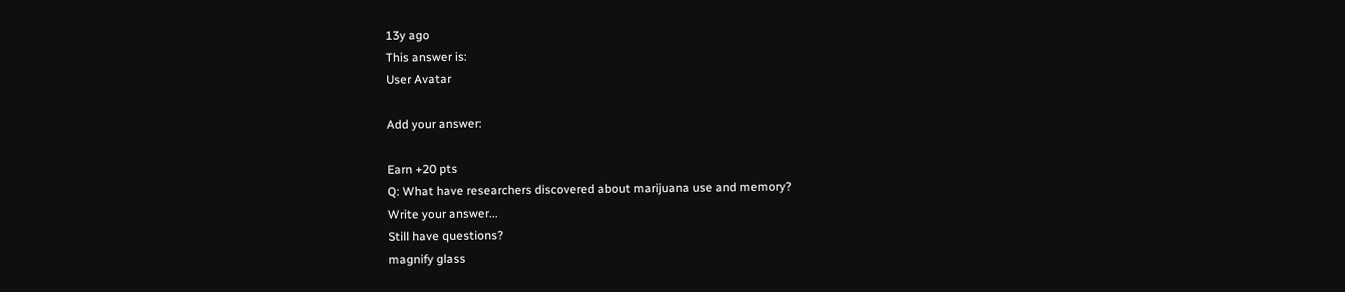13y ago
This answer is:
User Avatar

Add your answer:

Earn +20 pts
Q: What have researchers discovered about marijuana use and memory?
Write your answer...
Still have questions?
magnify glass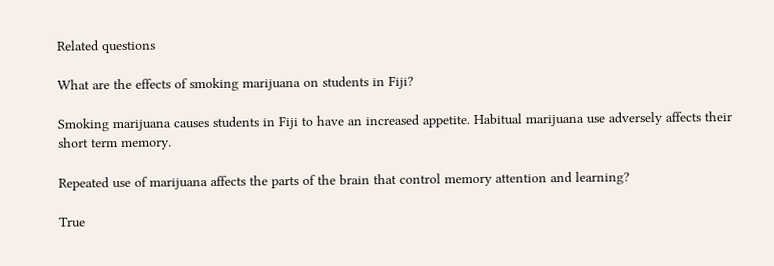Related questions

What are the effects of smoking marijuana on students in Fiji?

Smoking marijuana causes students in Fiji to have an increased appetite. Habitual marijuana use adversely affects their short term memory.

Repeated use of marijuana affects the parts of the brain that control memory attention and learning?

True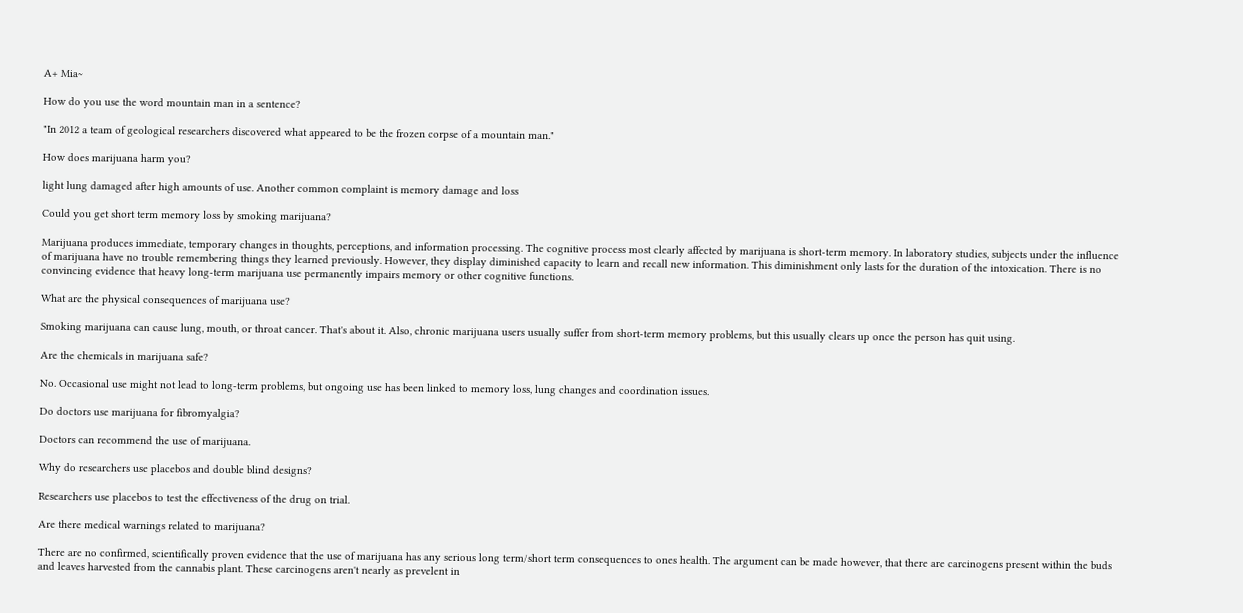A+ Mia~

How do you use the word mountain man in a sentence?

"In 2012 a team of geological researchers discovered what appeared to be the frozen corpse of a mountain man."

How does marijuana harm you?

light lung damaged after high amounts of use. Another common complaint is memory damage and loss

Could you get short term memory loss by smoking marijuana?

Marijuana produces immediate, temporary changes in thoughts, perceptions, and information processing. The cognitive process most clearly affected by marijuana is short-term memory. In laboratory studies, subjects under the influence of marijuana have no trouble remembering things they learned previously. However, they display diminished capacity to learn and recall new information. This diminishment only lasts for the duration of the intoxication. There is no convincing evidence that heavy long-term marijuana use permanently impairs memory or other cognitive functions.

What are the physical consequences of marijuana use?

Smoking marijuana can cause lung, mouth, or throat cancer. That's about it. Also, chronic marijuana users usually suffer from short-term memory problems, but this usually clears up once the person has quit using.

Are the chemicals in marijuana safe?

No. Occasional use might not lead to long-term problems, but ongoing use has been linked to memory loss, lung changes and coordination issues.

Do doctors use marijuana for fibromyalgia?

Doctors can recommend the use of marijuana.

Why do researchers use placebos and double blind designs?

Researchers use placebos to test the effectiveness of the drug on trial.

Are there medical warnings related to marijuana?

There are no confirmed, scientifically proven evidence that the use of marijuana has any serious long term/short term consequences to ones health. The argument can be made however, that there are carcinogens present within the buds and leaves harvested from the cannabis plant. These carcinogens aren't nearly as prevelent in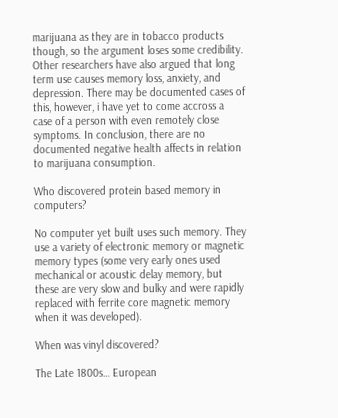marijuana as they are in tobacco products though, so the argument loses some credibility. Other researchers have also argued that long term use causes memory loss, anxiety, and depression. There may be documented cases of this, however, i have yet to come accross a case of a person with even remotely close symptoms. In conclusion, there are no documented negative health affects in relation to marijuana consumption.

Who discovered protein based memory in computers?

No computer yet built uses such memory. They use a variety of electronic memory or magnetic memory types (some very early ones used mechanical or acoustic delay memory, but these are very slow and bulky and were rapidly replaced with ferrite core magnetic memory when it was developed).

When was vinyl discovered?

The Late 1800s… European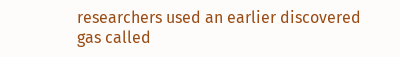researchers used an earlier discovered gas called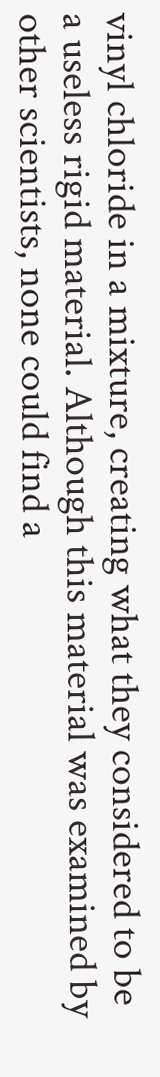vinyl chloride in a mixture, creating what they considered to be a useless rigid material. Although this material was examined by other scientists, none could find a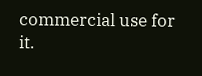commercial use for it.